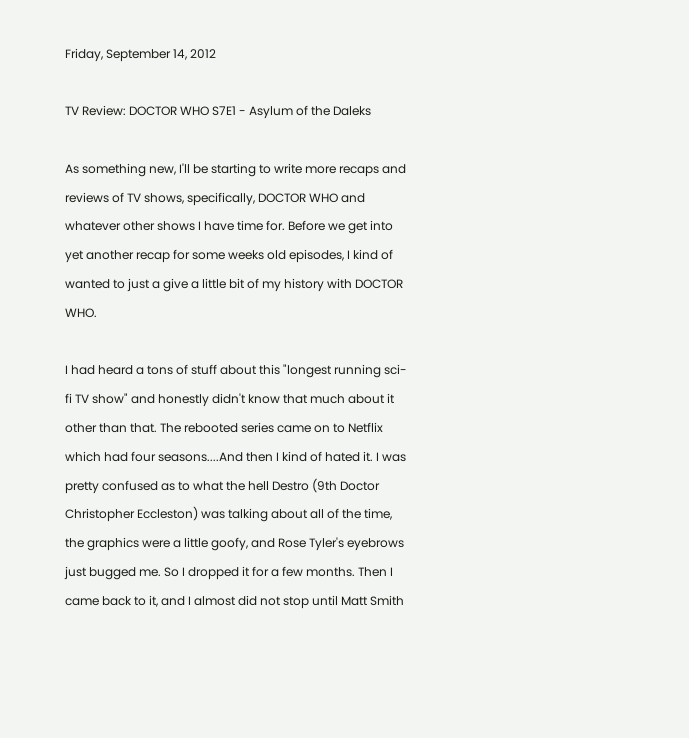Friday, September 14, 2012

TV Review: DOCTOR WHO S7E1 - Asylum of the Daleks

As something new, I'll be starting to write more recaps and reviews of TV shows, specifically, DOCTOR WHO and whatever other shows I have time for. Before we get into yet another recap for some weeks old episodes, I kind of wanted to just a give a little bit of my history with DOCTOR WHO.

I had heard a tons of stuff about this "longest running sci-fi TV show" and honestly didn't know that much about it other than that. The rebooted series came on to Netflix which had four seasons....And then I kind of hated it. I was pretty confused as to what the hell Destro (9th Doctor Christopher Eccleston) was talking about all of the time, the graphics were a little goofy, and Rose Tyler's eyebrows just bugged me. So I dropped it for a few months. Then I came back to it, and I almost did not stop until Matt Smith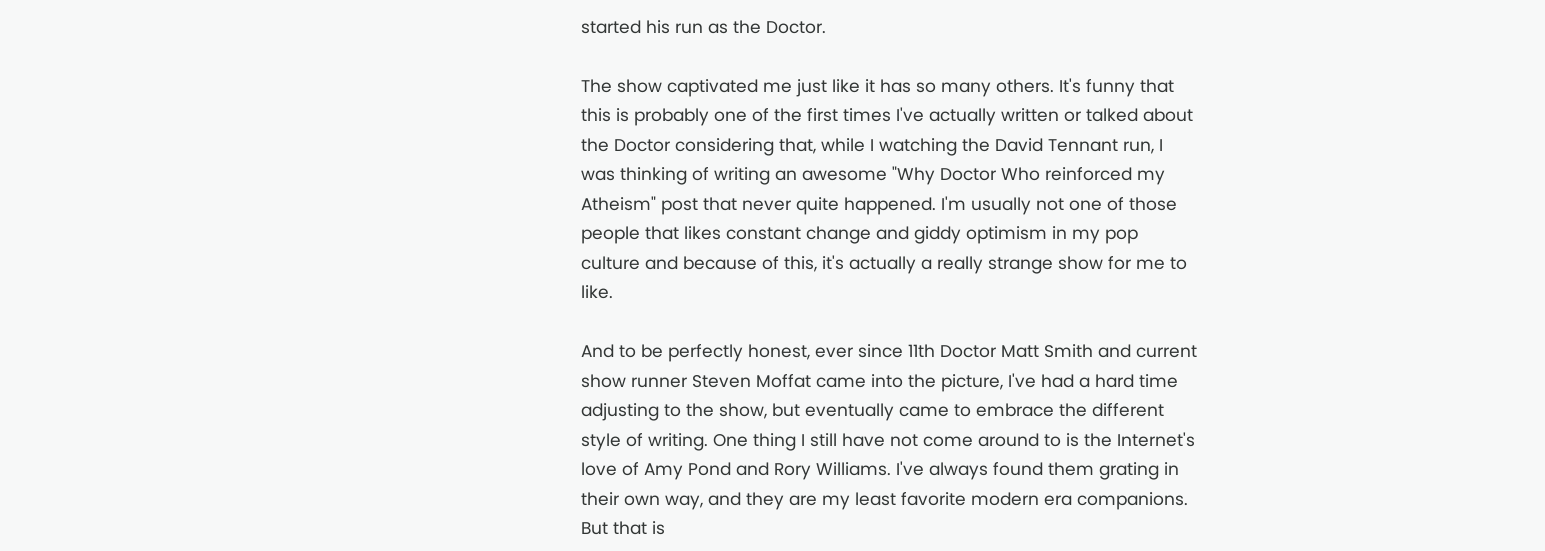started his run as the Doctor.

The show captivated me just like it has so many others. It's funny that this is probably one of the first times I've actually written or talked about the Doctor considering that, while I watching the David Tennant run, I was thinking of writing an awesome "Why Doctor Who reinforced my Atheism" post that never quite happened. I'm usually not one of those people that likes constant change and giddy optimism in my pop culture and because of this, it's actually a really strange show for me to like.

And to be perfectly honest, ever since 11th Doctor Matt Smith and current show runner Steven Moffat came into the picture, I've had a hard time adjusting to the show, but eventually came to embrace the different style of writing. One thing I still have not come around to is the Internet's love of Amy Pond and Rory Williams. I've always found them grating in their own way, and they are my least favorite modern era companions. But that is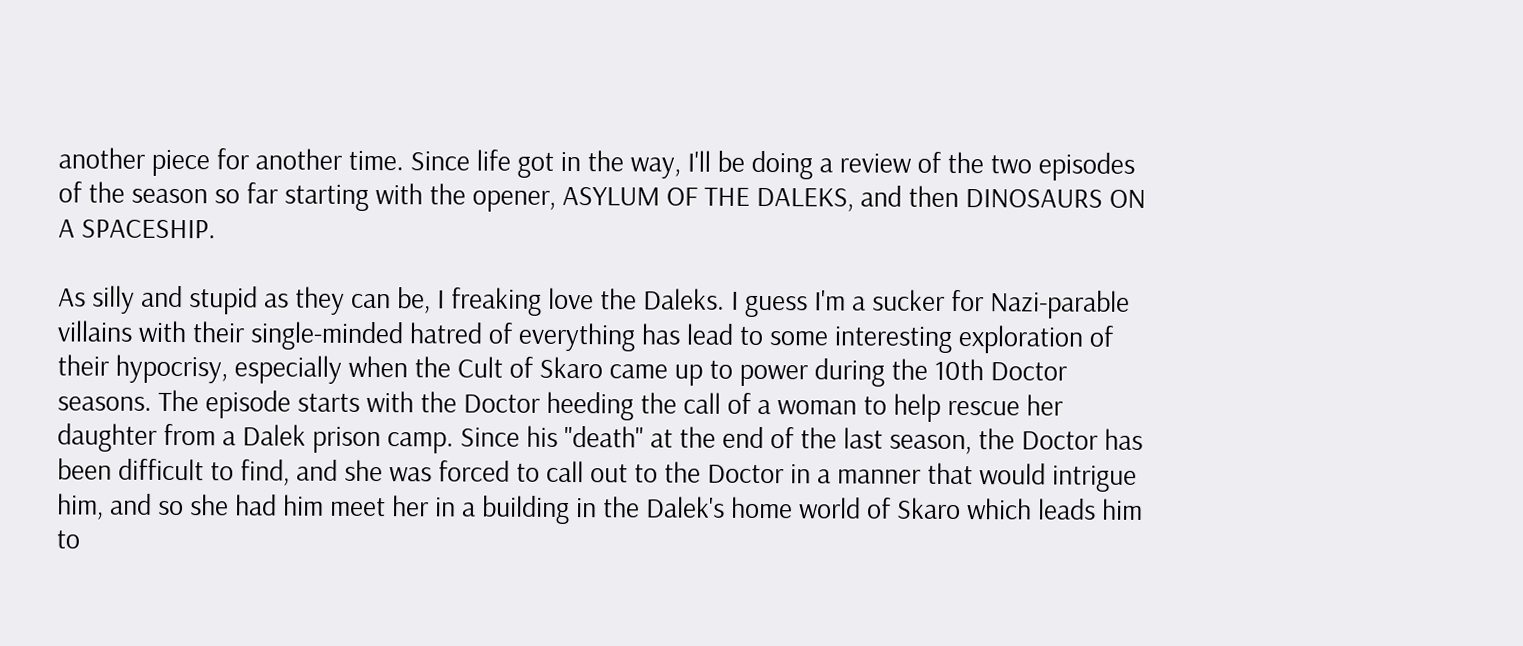another piece for another time. Since life got in the way, I'll be doing a review of the two episodes of the season so far starting with the opener, ASYLUM OF THE DALEKS, and then DINOSAURS ON A SPACESHIP.

As silly and stupid as they can be, I freaking love the Daleks. I guess I'm a sucker for Nazi-parable villains with their single-minded hatred of everything has lead to some interesting exploration of their hypocrisy, especially when the Cult of Skaro came up to power during the 10th Doctor seasons. The episode starts with the Doctor heeding the call of a woman to help rescue her daughter from a Dalek prison camp. Since his "death" at the end of the last season, the Doctor has been difficult to find, and she was forced to call out to the Doctor in a manner that would intrigue him, and so she had him meet her in a building in the Dalek's home world of Skaro which leads him to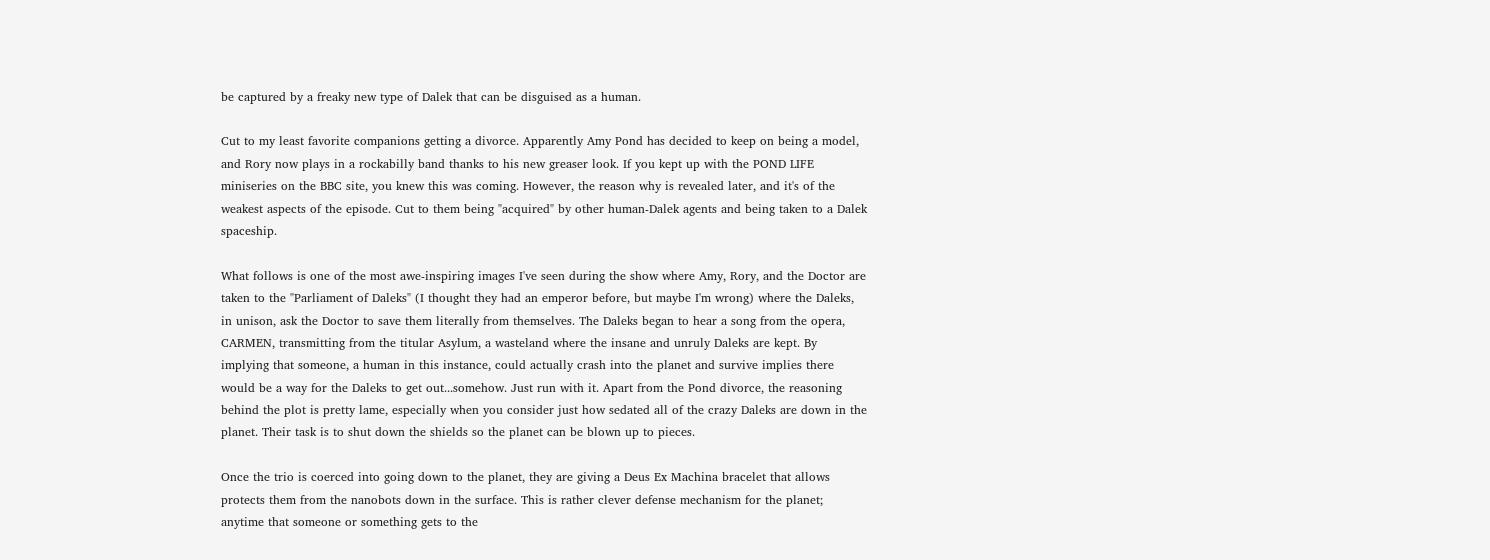be captured by a freaky new type of Dalek that can be disguised as a human.

Cut to my least favorite companions getting a divorce. Apparently Amy Pond has decided to keep on being a model, and Rory now plays in a rockabilly band thanks to his new greaser look. If you kept up with the POND LIFE miniseries on the BBC site, you knew this was coming. However, the reason why is revealed later, and it's of the weakest aspects of the episode. Cut to them being "acquired" by other human-Dalek agents and being taken to a Dalek spaceship.

What follows is one of the most awe-inspiring images I've seen during the show where Amy, Rory, and the Doctor are taken to the "Parliament of Daleks" (I thought they had an emperor before, but maybe I'm wrong) where the Daleks, in unison, ask the Doctor to save them literally from themselves. The Daleks began to hear a song from the opera, CARMEN, transmitting from the titular Asylum, a wasteland where the insane and unruly Daleks are kept. By implying that someone, a human in this instance, could actually crash into the planet and survive implies there would be a way for the Daleks to get out...somehow. Just run with it. Apart from the Pond divorce, the reasoning behind the plot is pretty lame, especially when you consider just how sedated all of the crazy Daleks are down in the planet. Their task is to shut down the shields so the planet can be blown up to pieces.

Once the trio is coerced into going down to the planet, they are giving a Deus Ex Machina bracelet that allows protects them from the nanobots down in the surface. This is rather clever defense mechanism for the planet; anytime that someone or something gets to the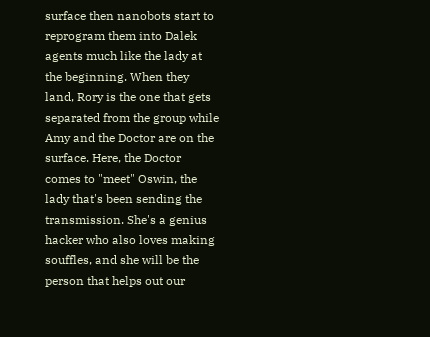surface then nanobots start to reprogram them into Dalek agents much like the lady at the beginning. When they land, Rory is the one that gets separated from the group while Amy and the Doctor are on the surface. Here, the Doctor comes to "meet" Oswin, the lady that's been sending the transmission. She's a genius hacker who also loves making souffles, and she will be the person that helps out our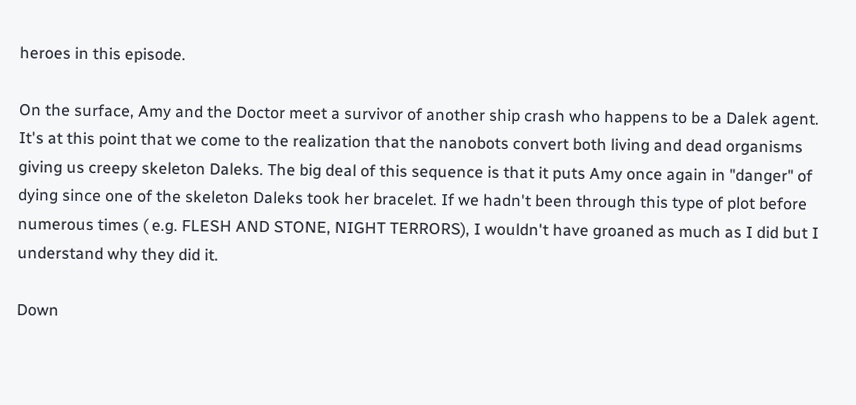heroes in this episode.

On the surface, Amy and the Doctor meet a survivor of another ship crash who happens to be a Dalek agent. It's at this point that we come to the realization that the nanobots convert both living and dead organisms giving us creepy skeleton Daleks. The big deal of this sequence is that it puts Amy once again in "danger" of dying since one of the skeleton Daleks took her bracelet. If we hadn't been through this type of plot before numerous times ( e.g. FLESH AND STONE, NIGHT TERRORS), I wouldn't have groaned as much as I did but I understand why they did it.

Down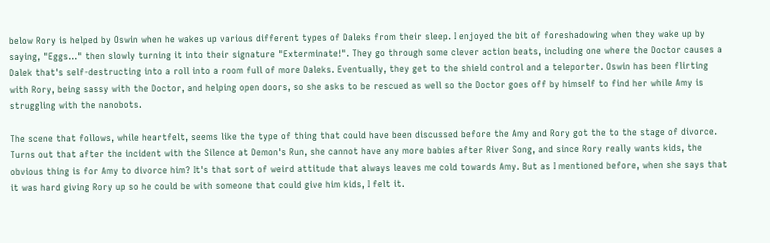below Rory is helped by Oswin when he wakes up various different types of Daleks from their sleep. I enjoyed the bit of foreshadowing when they wake up by saying, "Eggs..." then slowly turning it into their signature "Exterminate!". They go through some clever action beats, including one where the Doctor causes a Dalek that's self-destructing into a roll into a room full of more Daleks. Eventually, they get to the shield control and a teleporter. Oswin has been flirting with Rory, being sassy with the Doctor, and helping open doors, so she asks to be rescued as well so the Doctor goes off by himself to find her while Amy is struggling with the nanobots.

The scene that follows, while heartfelt, seems like the type of thing that could have been discussed before the Amy and Rory got the to the stage of divorce. Turns out that after the incident with the Silence at Demon's Run, she cannot have any more babies after River Song, and since Rory really wants kids, the obvious thing is for Amy to divorce him? It's that sort of weird attitude that always leaves me cold towards Amy. But as I mentioned before, when she says that it was hard giving Rory up so he could be with someone that could give him kids, I felt it.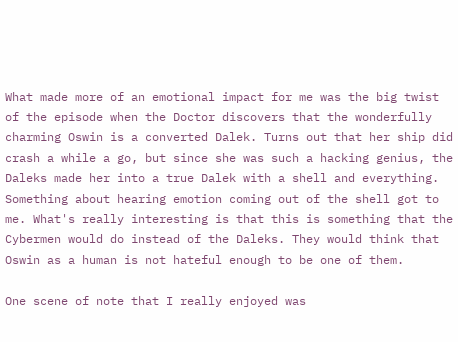What made more of an emotional impact for me was the big twist of the episode when the Doctor discovers that the wonderfully charming Oswin is a converted Dalek. Turns out that her ship did crash a while a go, but since she was such a hacking genius, the Daleks made her into a true Dalek with a shell and everything. Something about hearing emotion coming out of the shell got to me. What's really interesting is that this is something that the Cybermen would do instead of the Daleks. They would think that Oswin as a human is not hateful enough to be one of them.

One scene of note that I really enjoyed was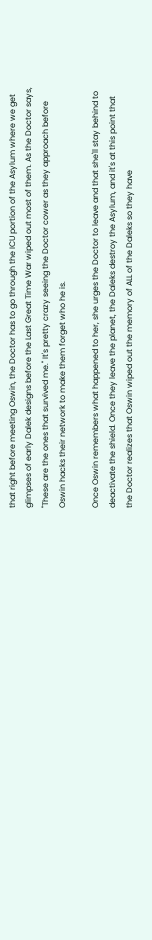that right before meeting Oswin, the Doctor has to go through the ICU portion of the Asylum where we get glimpses of early Dalek designs before the Last Great Time War wiped out most of them. As the Doctor says, "These are the ones that survived me." It's pretty crazy seeing the Doctor cower as they approach before Oswin hacks their network to make them forget who he is.

Once Oswin remembers what happened to her, she urges the Doctor to leave and that she'll stay behind to deactivate the shield. Once they leave the planet, the Daleks destroy the Asylum, and it's at this point that the Doctor realizes that Oswin wiped out the memory of ALL of the Daleks so they have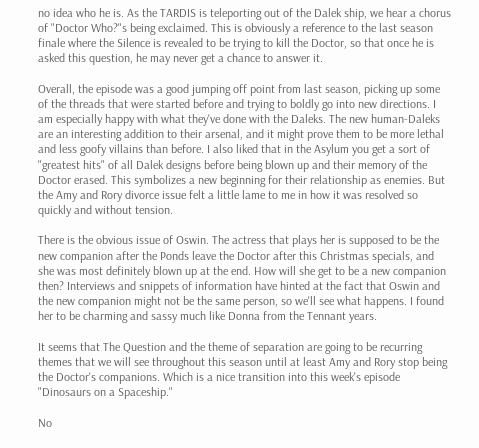no idea who he is. As the TARDIS is teleporting out of the Dalek ship, we hear a chorus of "Doctor Who?"s being exclaimed. This is obviously a reference to the last season finale where the Silence is revealed to be trying to kill the Doctor, so that once he is asked this question, he may never get a chance to answer it.

Overall, the episode was a good jumping off point from last season, picking up some of the threads that were started before and trying to boldly go into new directions. I am especially happy with what they've done with the Daleks. The new human-Daleks are an interesting addition to their arsenal, and it might prove them to be more lethal and less goofy villains than before. I also liked that in the Asylum you get a sort of "greatest hits" of all Dalek designs before being blown up and their memory of the Doctor erased. This symbolizes a new beginning for their relationship as enemies. But the Amy and Rory divorce issue felt a little lame to me in how it was resolved so quickly and without tension.

There is the obvious issue of Oswin. The actress that plays her is supposed to be the new companion after the Ponds leave the Doctor after this Christmas specials, and she was most definitely blown up at the end. How will she get to be a new companion then? Interviews and snippets of information have hinted at the fact that Oswin and the new companion might not be the same person, so we'll see what happens. I found her to be charming and sassy much like Donna from the Tennant years.

It seems that The Question and the theme of separation are going to be recurring themes that we will see throughout this season until at least Amy and Rory stop being the Doctor's companions. Which is a nice transition into this week's episode "Dinosaurs on a Spaceship."

No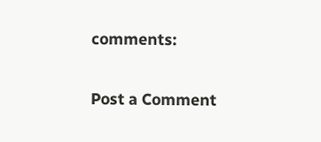comments:

Post a Comment